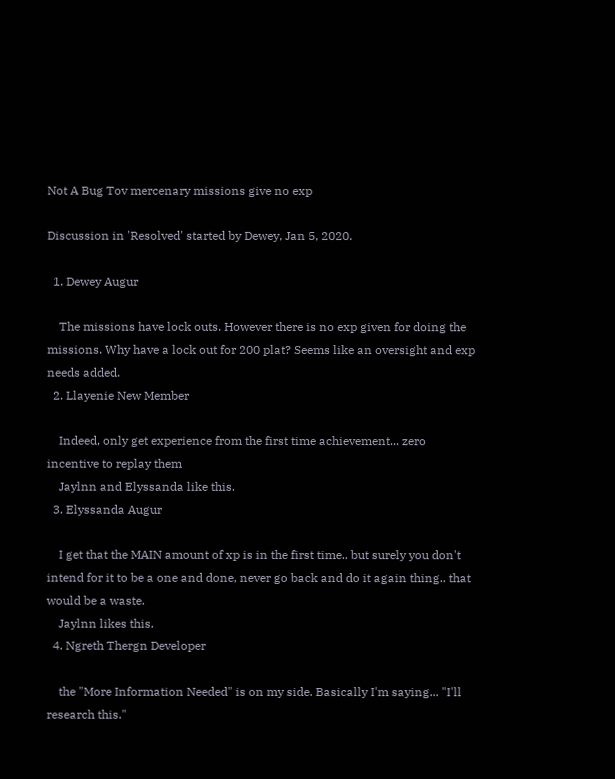Not A Bug Tov mercenary missions give no exp

Discussion in 'Resolved' started by Dewey, Jan 5, 2020.

  1. Dewey Augur

    The missions have lock outs. However there is no exp given for doing the missions. Why have a lock out for 200 plat? Seems like an oversight and exp needs added.
  2. Llayenie New Member

    Indeed, only get experience from the first time achievement... zero incentive to replay them
    Jaylnn and Elyssanda like this.
  3. Elyssanda Augur

    I get that the MAIN amount of xp is in the first time.. but surely you don't intend for it to be a one and done, never go back and do it again thing.. that would be a waste.
    Jaylnn likes this.
  4. Ngreth Thergn Developer

    the "More Information Needed" is on my side. Basically I'm saying... "I'll research this."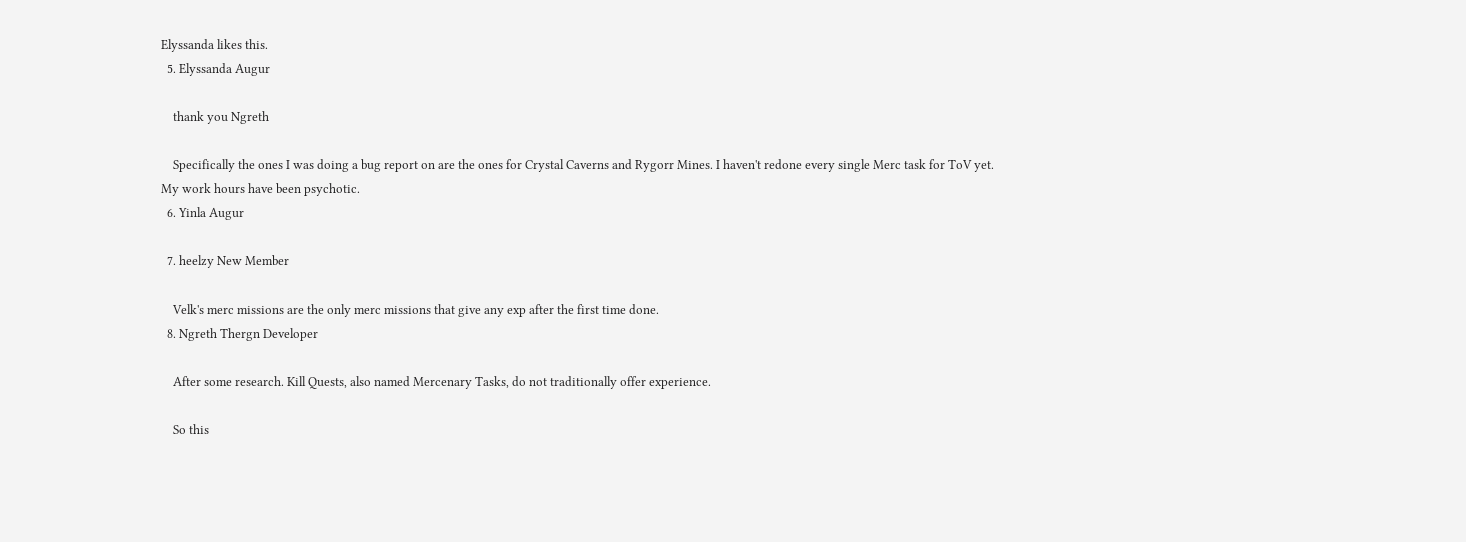Elyssanda likes this.
  5. Elyssanda Augur

    thank you Ngreth

    Specifically the ones I was doing a bug report on are the ones for Crystal Caverns and Rygorr Mines. I haven't redone every single Merc task for ToV yet. My work hours have been psychotic.
  6. Yinla Augur

  7. heelzy New Member

    Velk's merc missions are the only merc missions that give any exp after the first time done.
  8. Ngreth Thergn Developer

    After some research. Kill Quests, also named Mercenary Tasks, do not traditionally offer experience.

    So this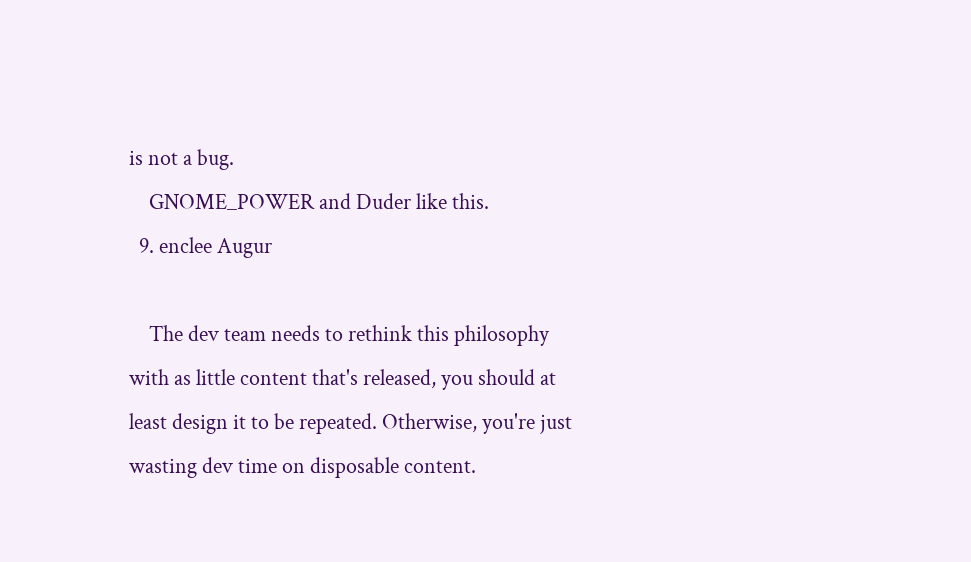is not a bug.
    GNOME_POWER and Duder like this.
  9. enclee Augur

    The dev team needs to rethink this philosophy with as little content that's released, you should at least design it to be repeated. Otherwise, you're just wasting dev time on disposable content.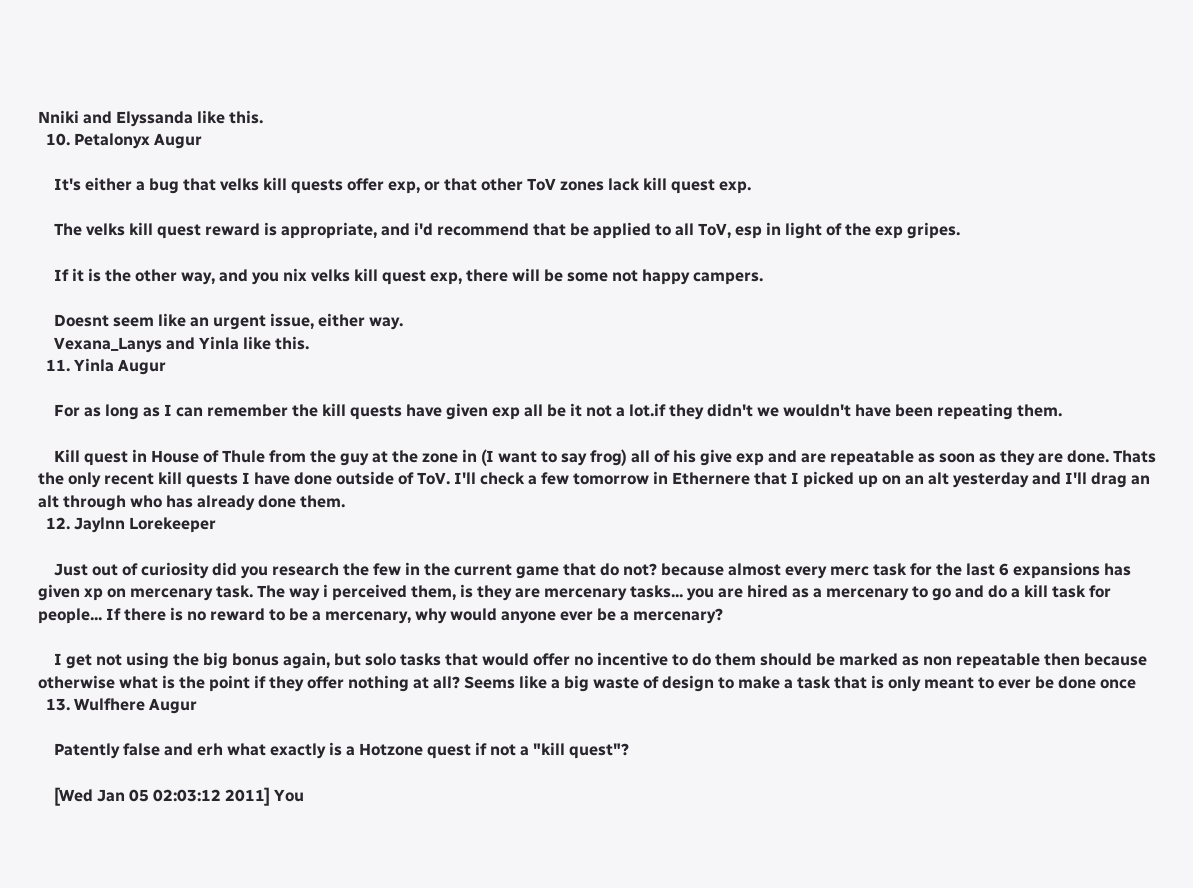Nniki and Elyssanda like this.
  10. Petalonyx Augur

    It's either a bug that velks kill quests offer exp, or that other ToV zones lack kill quest exp.

    The velks kill quest reward is appropriate, and i'd recommend that be applied to all ToV, esp in light of the exp gripes.

    If it is the other way, and you nix velks kill quest exp, there will be some not happy campers.

    Doesnt seem like an urgent issue, either way.
    Vexana_Lanys and Yinla like this.
  11. Yinla Augur

    For as long as I can remember the kill quests have given exp all be it not a lot.if they didn't we wouldn't have been repeating them.

    Kill quest in House of Thule from the guy at the zone in (I want to say frog) all of his give exp and are repeatable as soon as they are done. Thats the only recent kill quests I have done outside of ToV. I'll check a few tomorrow in Ethernere that I picked up on an alt yesterday and I'll drag an alt through who has already done them.
  12. Jaylnn Lorekeeper

    Just out of curiosity did you research the few in the current game that do not? because almost every merc task for the last 6 expansions has given xp on mercenary task. The way i perceived them, is they are mercenary tasks... you are hired as a mercenary to go and do a kill task for people... If there is no reward to be a mercenary, why would anyone ever be a mercenary?

    I get not using the big bonus again, but solo tasks that would offer no incentive to do them should be marked as non repeatable then because otherwise what is the point if they offer nothing at all? Seems like a big waste of design to make a task that is only meant to ever be done once
  13. Wulfhere Augur

    Patently false and erh what exactly is a Hotzone quest if not a "kill quest"?

    [Wed Jan 05 02:03:12 2011] You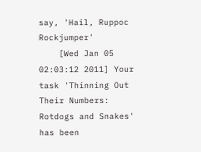say, 'Hail, Ruppoc Rockjumper'
    [Wed Jan 05 02:03:12 2011] Your task 'Thinning Out Their Numbers: Rotdogs and Snakes' has been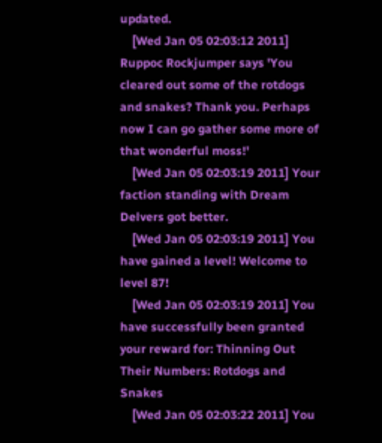updated.
    [Wed Jan 05 02:03:12 2011] Ruppoc Rockjumper says 'You cleared out some of the rotdogs and snakes? Thank you. Perhaps now I can go gather some more of that wonderful moss!'
    [Wed Jan 05 02:03:19 2011] Your faction standing with Dream Delvers got better.
    [Wed Jan 05 02:03:19 2011] You have gained a level! Welcome to level 87!
    [Wed Jan 05 02:03:19 2011] You have successfully been granted your reward for: Thinning Out Their Numbers: Rotdogs and Snakes
    [Wed Jan 05 02:03:22 2011] You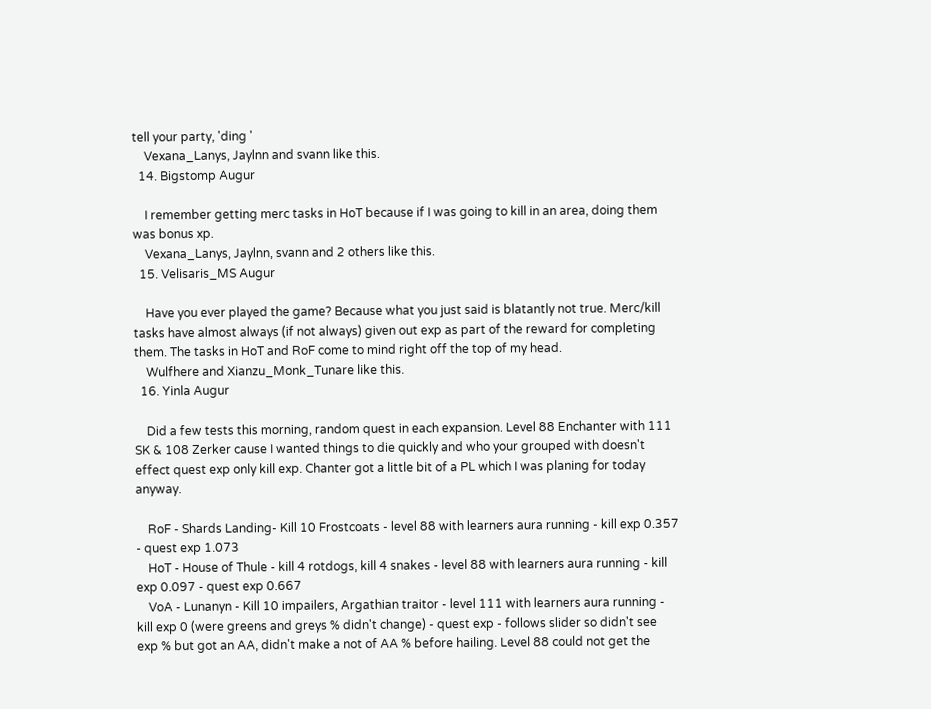tell your party, 'ding '
    Vexana_Lanys, Jaylnn and svann like this.
  14. Bigstomp Augur

    I remember getting merc tasks in HoT because if I was going to kill in an area, doing them was bonus xp.
    Vexana_Lanys, Jaylnn, svann and 2 others like this.
  15. Velisaris_MS Augur

    Have you ever played the game? Because what you just said is blatantly not true. Merc/kill tasks have almost always (if not always) given out exp as part of the reward for completing them. The tasks in HoT and RoF come to mind right off the top of my head.
    Wulfhere and Xianzu_Monk_Tunare like this.
  16. Yinla Augur

    Did a few tests this morning, random quest in each expansion. Level 88 Enchanter with 111 SK & 108 Zerker cause I wanted things to die quickly and who your grouped with doesn't effect quest exp only kill exp. Chanter got a little bit of a PL which I was planing for today anyway.

    RoF - Shards Landing- Kill 10 Frostcoats - level 88 with learners aura running - kill exp 0.357 - quest exp 1.073
    HoT - House of Thule - kill 4 rotdogs, kill 4 snakes - level 88 with learners aura running - kill exp 0.097 - quest exp 0.667
    VoA - Lunanyn - Kill 10 impailers, Argathian traitor - level 111 with learners aura running - kill exp 0 (were greens and greys % didn't change) - quest exp - follows slider so didn't see exp % but got an AA, didn't make a not of AA % before hailing. Level 88 could not get the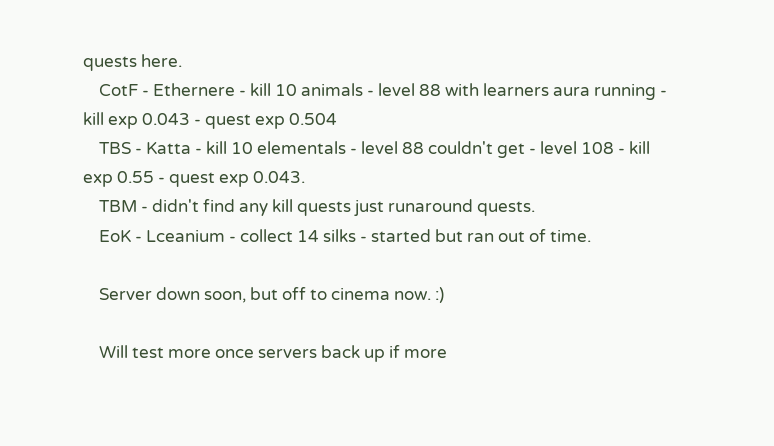quests here.
    CotF - Ethernere - kill 10 animals - level 88 with learners aura running - kill exp 0.043 - quest exp 0.504
    TBS - Katta - kill 10 elementals - level 88 couldn't get - level 108 - kill exp 0.55 - quest exp 0.043.
    TBM - didn't find any kill quests just runaround quests.
    EoK - Lceanium - collect 14 silks - started but ran out of time.

    Server down soon, but off to cinema now. :)

    Will test more once servers back up if more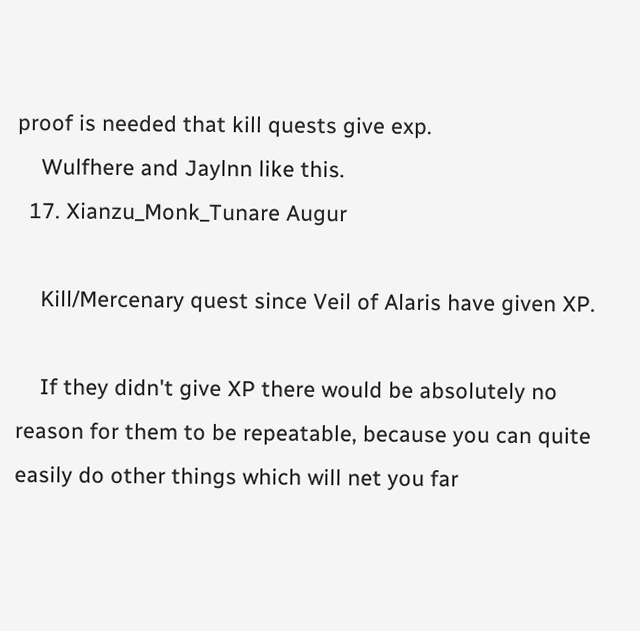proof is needed that kill quests give exp.
    Wulfhere and Jaylnn like this.
  17. Xianzu_Monk_Tunare Augur

    Kill/Mercenary quest since Veil of Alaris have given XP.

    If they didn't give XP there would be absolutely no reason for them to be repeatable, because you can quite easily do other things which will net you far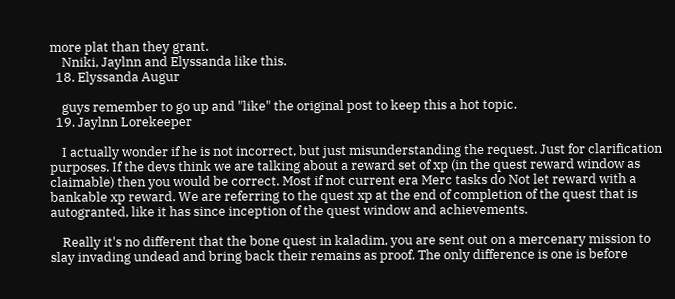more plat than they grant.
    Nniki, Jaylnn and Elyssanda like this.
  18. Elyssanda Augur

    guys remember to go up and "like" the original post to keep this a hot topic.
  19. Jaylnn Lorekeeper

    I actually wonder if he is not incorrect, but just misunderstanding the request. Just for clarification purposes. If the devs think we are talking about a reward set of xp (in the quest reward window as claimable) then you would be correct. Most if not current era Merc tasks do Not let reward with a bankable xp reward. We are referring to the quest xp at the end of completion of the quest that is autogranted, like it has since inception of the quest window and achievements.

    Really it's no different that the bone quest in kaladim, you are sent out on a mercenary mission to slay invading undead and bring back their remains as proof. The only difference is one is before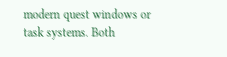modern quest windows or task systems. Both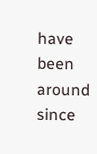have been around since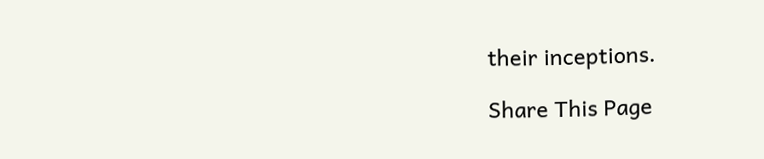their inceptions.

Share This Page